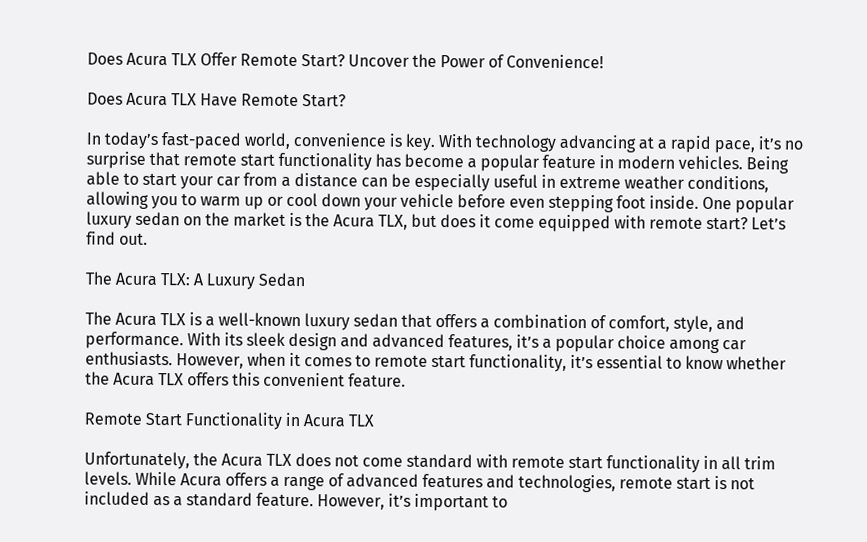Does Acura TLX Offer Remote Start? Uncover the Power of Convenience!

Does Acura TLX Have Remote Start?

In today’s fast-paced world, convenience is key. With technology advancing at a rapid pace, it’s no surprise that remote start functionality has become a popular feature in modern vehicles. Being able to start your car from a distance can be especially useful in extreme weather conditions, allowing you to warm up or cool down your vehicle before even stepping foot inside. One popular luxury sedan on the market is the Acura TLX, but does it come equipped with remote start? Let’s find out.

The Acura TLX: A Luxury Sedan

The Acura TLX is a well-known luxury sedan that offers a combination of comfort, style, and performance. With its sleek design and advanced features, it’s a popular choice among car enthusiasts. However, when it comes to remote start functionality, it’s essential to know whether the Acura TLX offers this convenient feature.

Remote Start Functionality in Acura TLX

Unfortunately, the Acura TLX does not come standard with remote start functionality in all trim levels. While Acura offers a range of advanced features and technologies, remote start is not included as a standard feature. However, it’s important to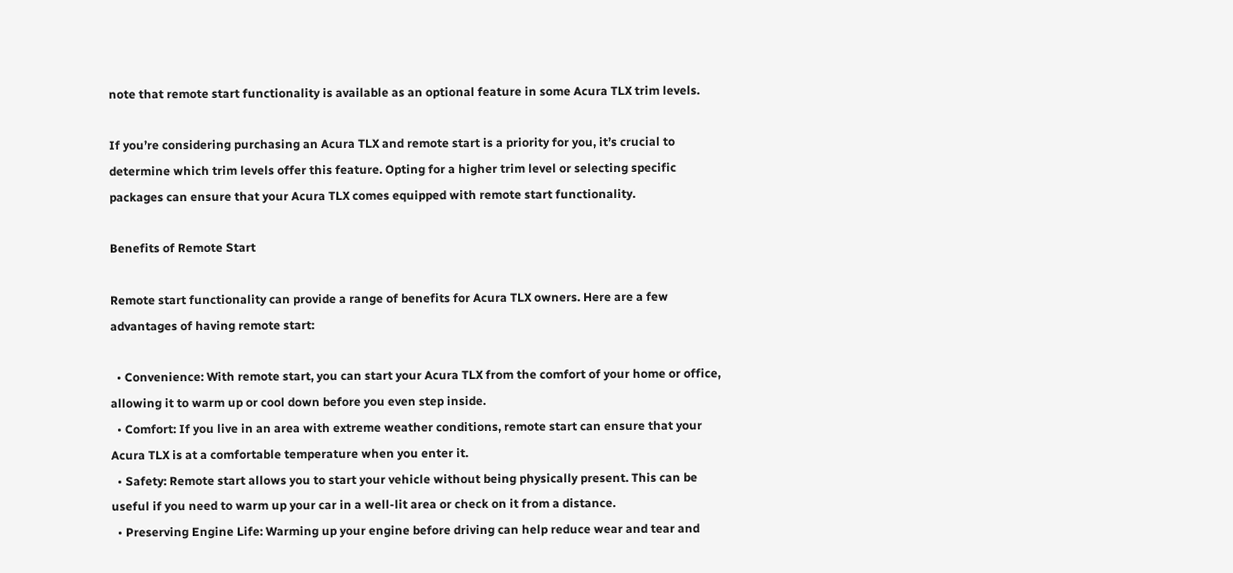note that remote start functionality is available as an optional feature in some Acura TLX trim levels.

If you’re considering purchasing an Acura TLX and remote start is a priority for you, it’s crucial to determine which trim levels offer this feature. Opting for a higher trim level or selecting specific packages can ensure that your Acura TLX comes equipped with remote start functionality.

Benefits of Remote Start

Remote start functionality can provide a range of benefits for Acura TLX owners. Here are a few advantages of having remote start:

  • Convenience: With remote start, you can start your Acura TLX from the comfort of your home or office, allowing it to warm up or cool down before you even step inside.
  • Comfort: If you live in an area with extreme weather conditions, remote start can ensure that your Acura TLX is at a comfortable temperature when you enter it.
  • Safety: Remote start allows you to start your vehicle without being physically present. This can be useful if you need to warm up your car in a well-lit area or check on it from a distance.
  • Preserving Engine Life: Warming up your engine before driving can help reduce wear and tear and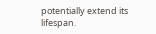potentially extend its lifespan.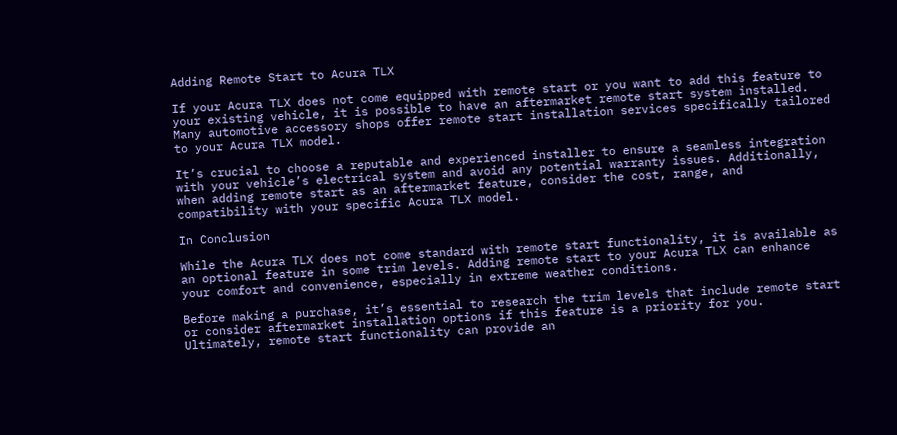Adding Remote Start to Acura TLX

If your Acura TLX does not come equipped with remote start or you want to add this feature to your existing vehicle, it is possible to have an aftermarket remote start system installed. Many automotive accessory shops offer remote start installation services specifically tailored to your Acura TLX model.

It’s crucial to choose a reputable and experienced installer to ensure a seamless integration with your vehicle’s electrical system and avoid any potential warranty issues. Additionally, when adding remote start as an aftermarket feature, consider the cost, range, and compatibility with your specific Acura TLX model.

In Conclusion

While the Acura TLX does not come standard with remote start functionality, it is available as an optional feature in some trim levels. Adding remote start to your Acura TLX can enhance your comfort and convenience, especially in extreme weather conditions.

Before making a purchase, it’s essential to research the trim levels that include remote start or consider aftermarket installation options if this feature is a priority for you. Ultimately, remote start functionality can provide an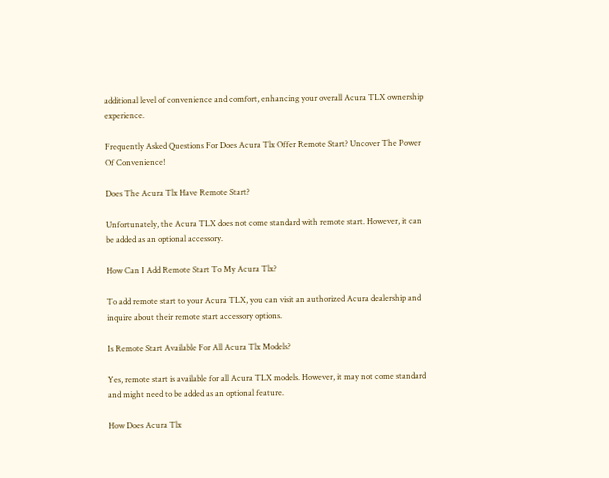additional level of convenience and comfort, enhancing your overall Acura TLX ownership experience.

Frequently Asked Questions For Does Acura Tlx Offer Remote Start? Uncover The Power Of Convenience!

Does The Acura Tlx Have Remote Start?

Unfortunately, the Acura TLX does not come standard with remote start. However, it can be added as an optional accessory.

How Can I Add Remote Start To My Acura Tlx?

To add remote start to your Acura TLX, you can visit an authorized Acura dealership and inquire about their remote start accessory options.

Is Remote Start Available For All Acura Tlx Models?

Yes, remote start is available for all Acura TLX models. However, it may not come standard and might need to be added as an optional feature.

How Does Acura Tlx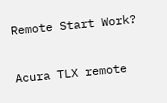Remote Start Work?

Acura TLX remote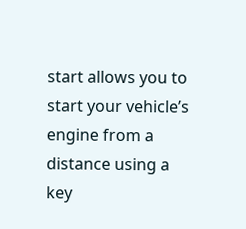start allows you to start your vehicle’s engine from a distance using a key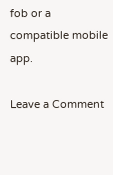fob or a compatible mobile app.

Leave a Comment